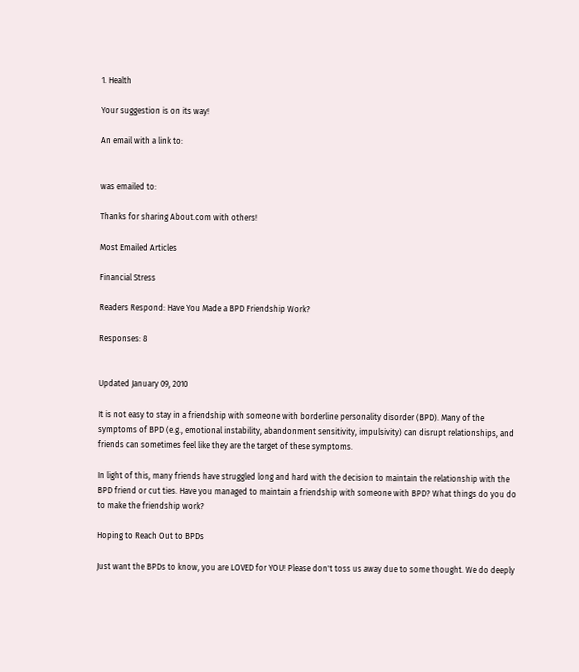1. Health

Your suggestion is on its way!

An email with a link to:


was emailed to:

Thanks for sharing About.com with others!

Most Emailed Articles

Financial Stress

Readers Respond: Have You Made a BPD Friendship Work?

Responses: 8


Updated January 09, 2010

It is not easy to stay in a friendship with someone with borderline personality disorder (BPD). Many of the symptoms of BPD (e.g., emotional instability, abandonment sensitivity, impulsivity) can disrupt relationships, and friends can sometimes feel like they are the target of these symptoms.

In light of this, many friends have struggled long and hard with the decision to maintain the relationship with the BPD friend or cut ties. Have you managed to maintain a friendship with someone with BPD? What things do you do to make the friendship work?

Hoping to Reach Out to BPDs

Just want the BPDs to know, you are LOVED for YOU! Please don't toss us away due to some thought. We do deeply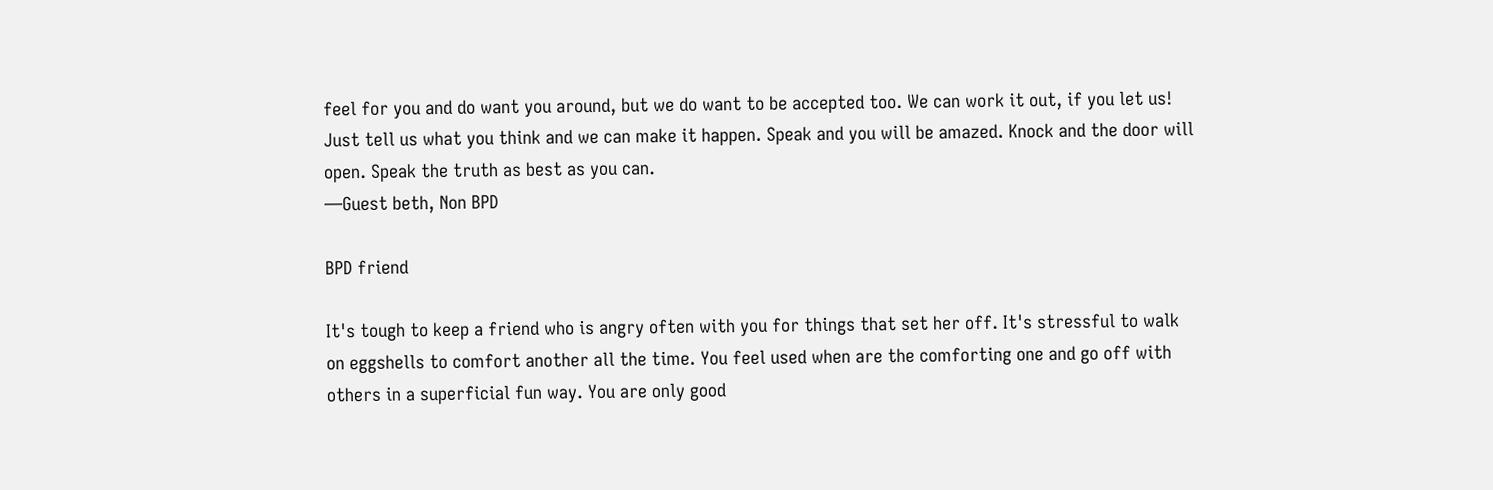feel for you and do want you around, but we do want to be accepted too. We can work it out, if you let us! Just tell us what you think and we can make it happen. Speak and you will be amazed. Knock and the door will open. Speak the truth as best as you can.
—Guest beth, Non BPD

BPD friend

It's tough to keep a friend who is angry often with you for things that set her off. It's stressful to walk on eggshells to comfort another all the time. You feel used when are the comforting one and go off with others in a superficial fun way. You are only good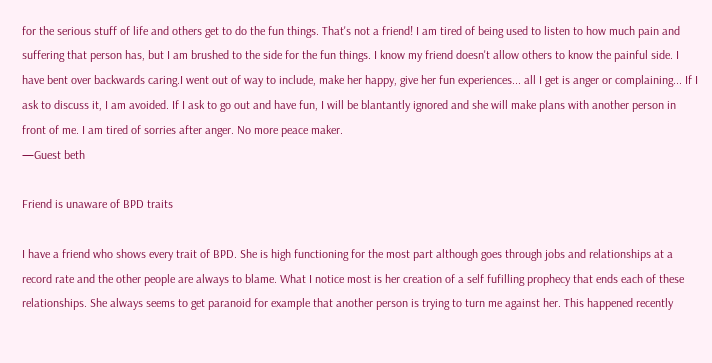for the serious stuff of life and others get to do the fun things. That's not a friend! I am tired of being used to listen to how much pain and suffering that person has, but I am brushed to the side for the fun things. I know my friend doesn't allow others to know the painful side. I have bent over backwards caring.I went out of way to include, make her happy, give her fun experiences... all I get is anger or complaining... If I ask to discuss it, I am avoided. If I ask to go out and have fun, I will be blantantly ignored and she will make plans with another person in front of me. I am tired of sorries after anger. No more peace maker.
—Guest beth

Friend is unaware of BPD traits

I have a friend who shows every trait of BPD. She is high functioning for the most part although goes through jobs and relationships at a record rate and the other people are always to blame. What I notice most is her creation of a self fufilling prophecy that ends each of these relationships. She always seems to get paranoid for example that another person is trying to turn me against her. This happened recently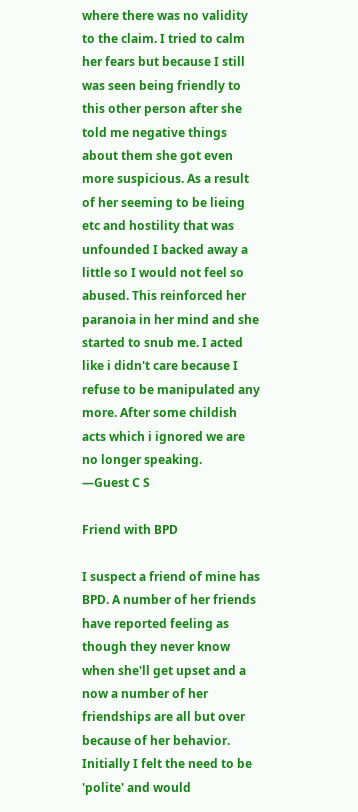where there was no validity to the claim. I tried to calm her fears but because I still was seen being friendly to this other person after she told me negative things about them she got even more suspicious. As a result of her seeming to be lieing etc and hostility that was unfounded I backed away a little so I would not feel so abused. This reinforced her paranoia in her mind and she started to snub me. I acted like i didn't care because I refuse to be manipulated any more. After some childish acts which i ignored we are no longer speaking.
—Guest C S

Friend with BPD

I suspect a friend of mine has BPD. A number of her friends have reported feeling as though they never know when she'll get upset and a now a number of her friendships are all but over because of her behavior. Initially I felt the need to be 'polite' and would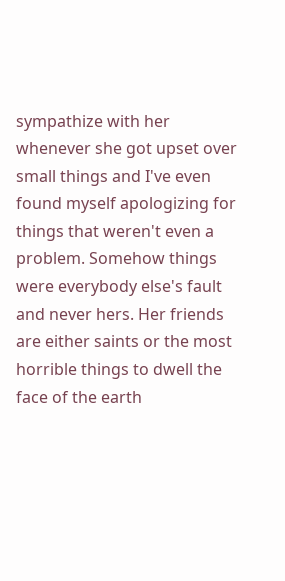sympathize with her whenever she got upset over small things and I've even found myself apologizing for things that weren't even a problem. Somehow things were everybody else's fault and never hers. Her friends are either saints or the most horrible things to dwell the face of the earth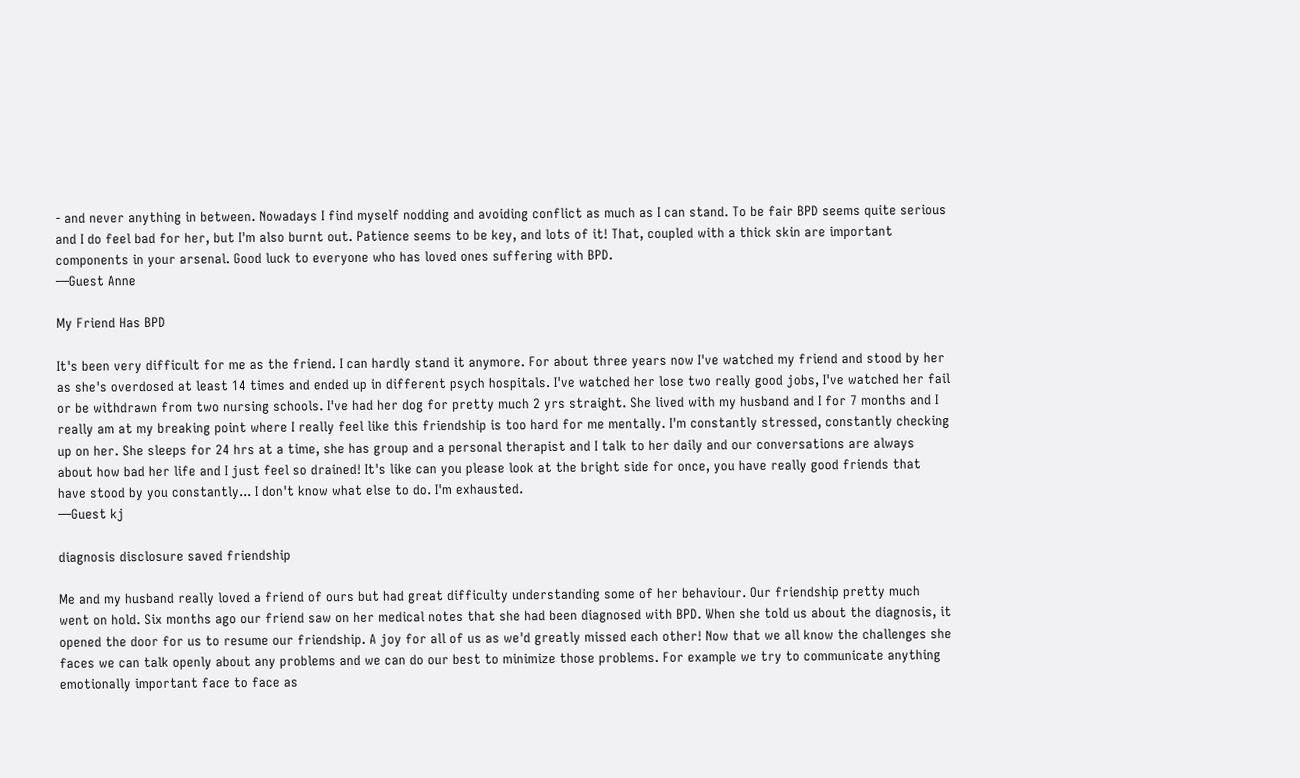- and never anything in between. Nowadays I find myself nodding and avoiding conflict as much as I can stand. To be fair BPD seems quite serious and I do feel bad for her, but I'm also burnt out. Patience seems to be key, and lots of it! That, coupled with a thick skin are important components in your arsenal. Good luck to everyone who has loved ones suffering with BPD.
—Guest Anne

My Friend Has BPD

It's been very difficult for me as the friend. I can hardly stand it anymore. For about three years now I've watched my friend and stood by her as she's overdosed at least 14 times and ended up in different psych hospitals. I've watched her lose two really good jobs, I've watched her fail or be withdrawn from two nursing schools. I've had her dog for pretty much 2 yrs straight. She lived with my husband and I for 7 months and I really am at my breaking point where I really feel like this friendship is too hard for me mentally. I'm constantly stressed, constantly checking up on her. She sleeps for 24 hrs at a time, she has group and a personal therapist and I talk to her daily and our conversations are always about how bad her life and I just feel so drained! It's like can you please look at the bright side for once, you have really good friends that have stood by you constantly... I don't know what else to do. I'm exhausted.
—Guest kj

diagnosis disclosure saved friendship

Me and my husband really loved a friend of ours but had great difficulty understanding some of her behaviour. Our friendship pretty much went on hold. Six months ago our friend saw on her medical notes that she had been diagnosed with BPD. When she told us about the diagnosis, it opened the door for us to resume our friendship. A joy for all of us as we'd greatly missed each other! Now that we all know the challenges she faces we can talk openly about any problems and we can do our best to minimize those problems. For example we try to communicate anything emotionally important face to face as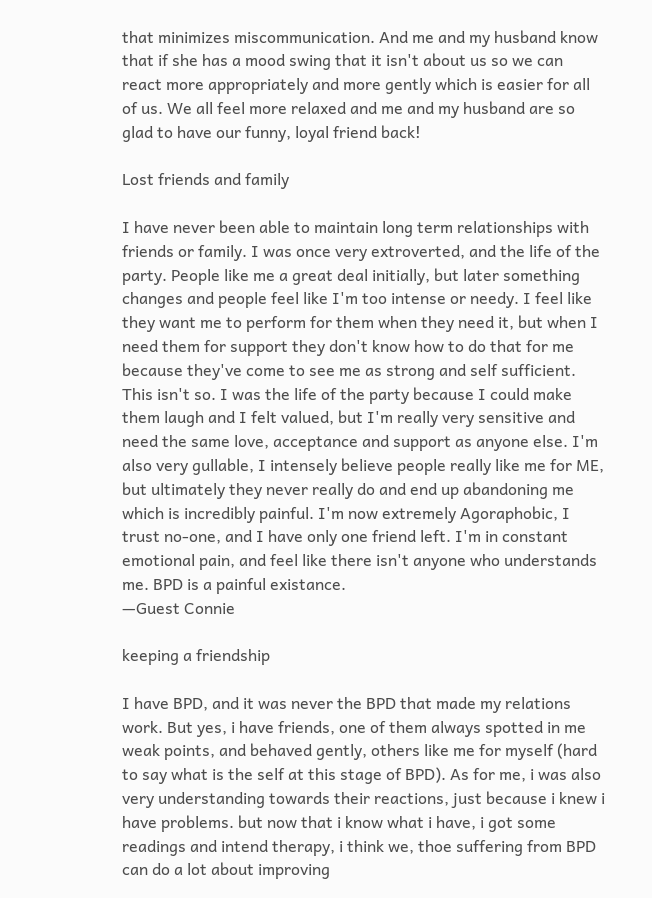that minimizes miscommunication. And me and my husband know that if she has a mood swing that it isn't about us so we can react more appropriately and more gently which is easier for all of us. We all feel more relaxed and me and my husband are so glad to have our funny, loyal friend back!

Lost friends and family

I have never been able to maintain long term relationships with friends or family. I was once very extroverted, and the life of the party. People like me a great deal initially, but later something changes and people feel like I'm too intense or needy. I feel like they want me to perform for them when they need it, but when I need them for support they don't know how to do that for me because they've come to see me as strong and self sufficient. This isn't so. I was the life of the party because I could make them laugh and I felt valued, but I'm really very sensitive and need the same love, acceptance and support as anyone else. I'm also very gullable, I intensely believe people really like me for ME, but ultimately they never really do and end up abandoning me which is incredibly painful. I'm now extremely Agoraphobic, I trust no-one, and I have only one friend left. I'm in constant emotional pain, and feel like there isn't anyone who understands me. BPD is a painful existance.
—Guest Connie

keeping a friendship

I have BPD, and it was never the BPD that made my relations work. But yes, i have friends, one of them always spotted in me weak points, and behaved gently, others like me for myself (hard to say what is the self at this stage of BPD). As for me, i was also very understanding towards their reactions, just because i knew i have problems. but now that i know what i have, i got some readings and intend therapy, i think we, thoe suffering from BPD can do a lot about improving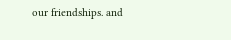our friendships. and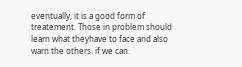eventually, it is a good form of treatement. Those in problem should learn what theyhave to face and also warn the others. if we can.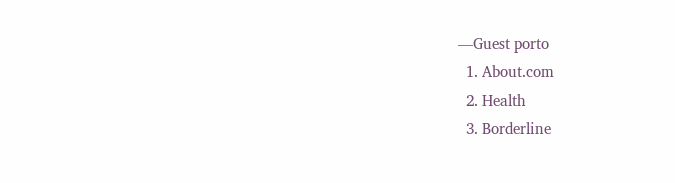—Guest porto
  1. About.com
  2. Health
  3. Borderline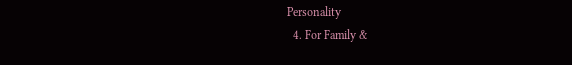Personality
  4. For Family &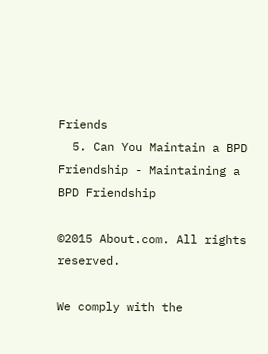Friends
  5. Can You Maintain a BPD Friendship - Maintaining a BPD Friendship

©2015 About.com. All rights reserved.

We comply with the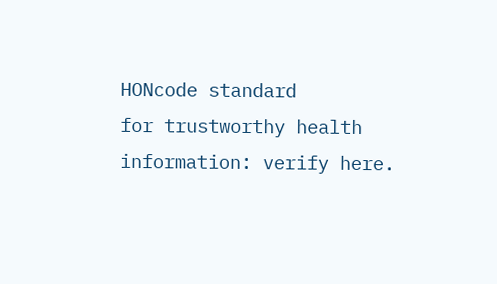HONcode standard
for trustworthy health
information: verify here.